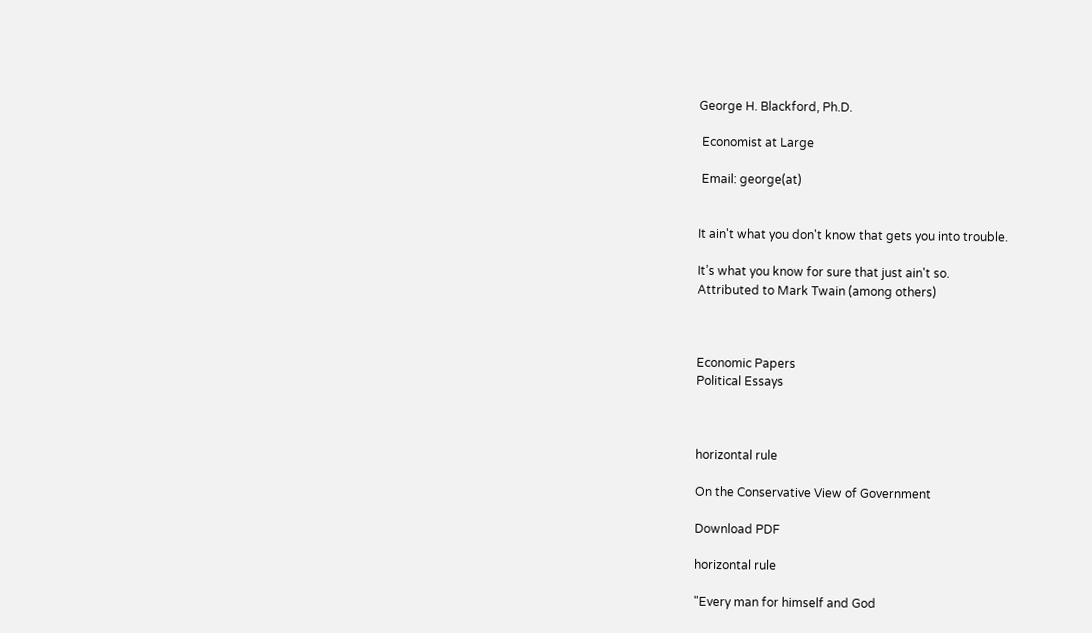George H. Blackford, Ph.D.

 Economist at Large

 Email: george(at)


It ain't what you don't know that gets you into trouble.

It’s what you know for sure that just ain't so.
Attributed to Mark Twain (among others)



Economic Papers
Political Essays



horizontal rule

On the Conservative View of Government

Download PDF

horizontal rule

"Every man for himself and God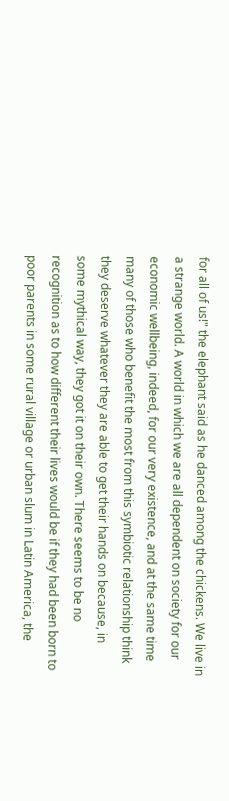for all of us!" the elephant said as he danced among the chickens. We live in a strange world. A world in which we are all dependent on society for our economic wellbeing, indeed, for our very existence, and at the same time many of those who benefit the most from this symbiotic relationship think they deserve whatever they are able to get their hands on because, in some mythical way, they got it on their own. There seems to be no recognition as to how different their lives would be if they had been born to poor parents in some rural village or urban slum in Latin America, the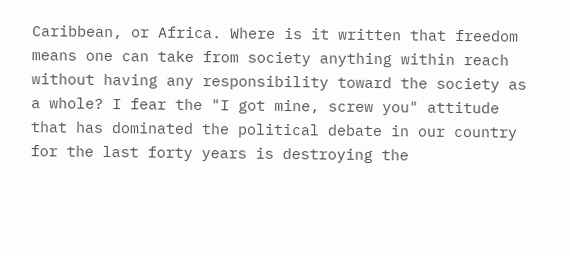Caribbean, or Africa. Where is it written that freedom means one can take from society anything within reach without having any responsibility toward the society as a whole? I fear the "I got mine, screw you" attitude that has dominated the political debate in our country for the last forty years is destroying the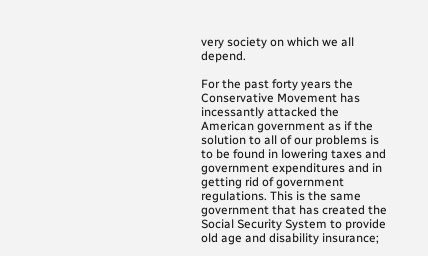very society on which we all depend.

For the past forty years the Conservative Movement has incessantly attacked the American government as if the solution to all of our problems is to be found in lowering taxes and government expenditures and in getting rid of government regulations. This is the same government that has created the Social Security System to provide old age and disability insurance;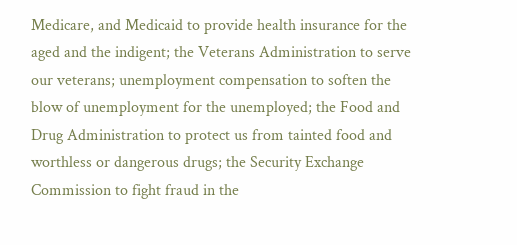Medicare, and Medicaid to provide health insurance for the aged and the indigent; the Veterans Administration to serve our veterans; unemployment compensation to soften the blow of unemployment for the unemployed; the Food and Drug Administration to protect us from tainted food and worthless or dangerous drugs; the Security Exchange Commission to fight fraud in the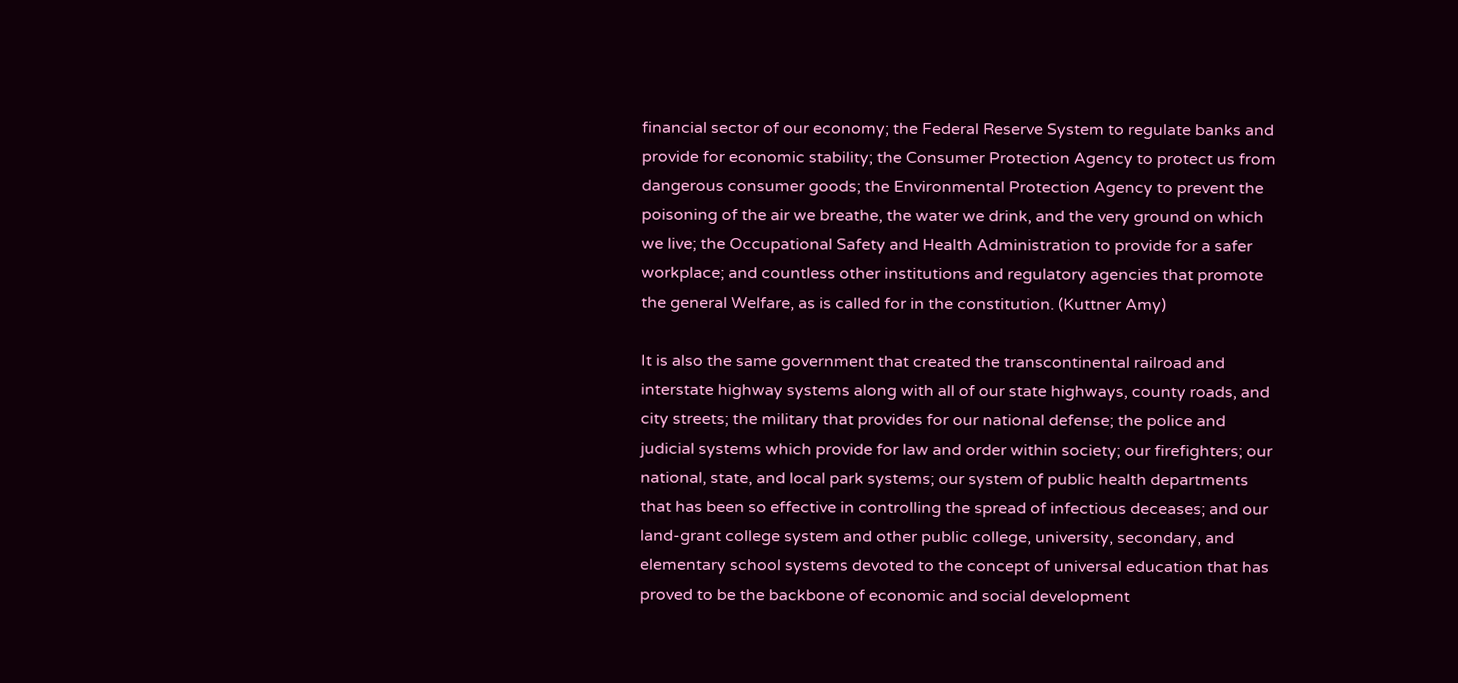financial sector of our economy; the Federal Reserve System to regulate banks and provide for economic stability; the Consumer Protection Agency to protect us from dangerous consumer goods; the Environmental Protection Agency to prevent the poisoning of the air we breathe, the water we drink, and the very ground on which we live; the Occupational Safety and Health Administration to provide for a safer workplace; and countless other institutions and regulatory agencies that promote the general Welfare, as is called for in the constitution. (Kuttner Amy)

It is also the same government that created the transcontinental railroad and interstate highway systems along with all of our state highways, county roads, and city streets; the military that provides for our national defense; the police and judicial systems which provide for law and order within society; our firefighters; our national, state, and local park systems; our system of public health departments that has been so effective in controlling the spread of infectious deceases; and our land-grant college system and other public college, university, secondary, and elementary school systems devoted to the concept of universal education that has proved to be the backbone of economic and social development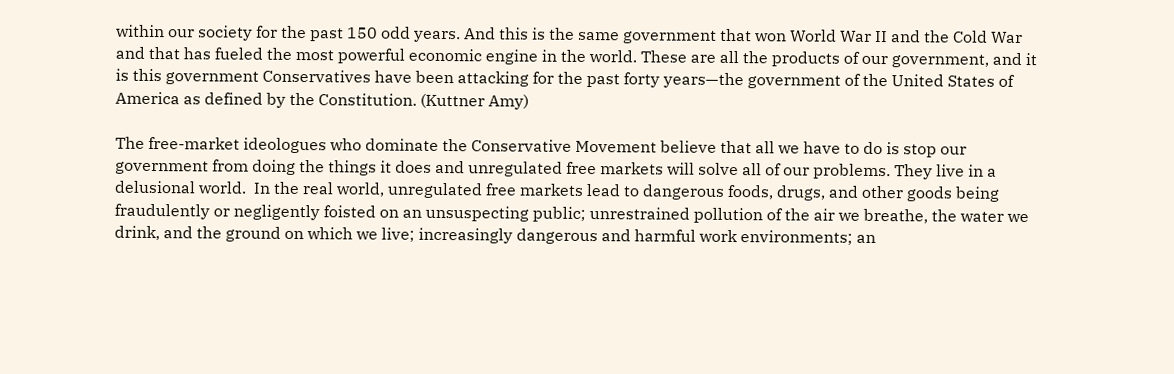within our society for the past 150 odd years. And this is the same government that won World War II and the Cold War and that has fueled the most powerful economic engine in the world. These are all the products of our government, and it is this government Conservatives have been attacking for the past forty years—the government of the United States of America as defined by the Constitution. (Kuttner Amy)

The free-market ideologues who dominate the Conservative Movement believe that all we have to do is stop our government from doing the things it does and unregulated free markets will solve all of our problems. They live in a delusional world.  In the real world, unregulated free markets lead to dangerous foods, drugs, and other goods being fraudulently or negligently foisted on an unsuspecting public; unrestrained pollution of the air we breathe, the water we drink, and the ground on which we live; increasingly dangerous and harmful work environments; an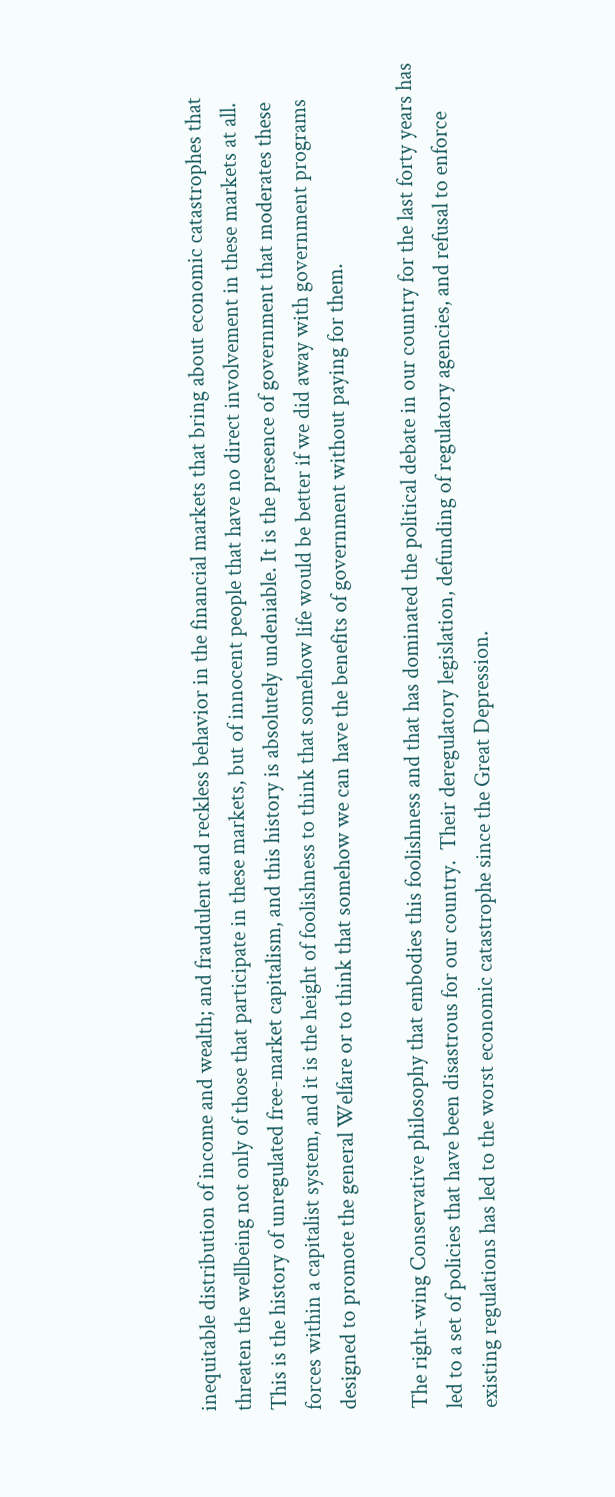inequitable distribution of income and wealth; and fraudulent and reckless behavior in the financial markets that bring about economic catastrophes that threaten the wellbeing not only of those that participate in these markets, but of innocent people that have no direct involvement in these markets at all. This is the history of unregulated free-market capitalism, and this history is absolutely undeniable. It is the presence of government that moderates these forces within a capitalist system, and it is the height of foolishness to think that somehow life would be better if we did away with government programs designed to promote the general Welfare or to think that somehow we can have the benefits of government without paying for them.

The right-wing Conservative philosophy that embodies this foolishness and that has dominated the political debate in our country for the last forty years has led to a set of policies that have been disastrous for our country.  Their deregulatory legislation, defunding of regulatory agencies, and refusal to enforce existing regulations has led to the worst economic catastrophe since the Great Depression.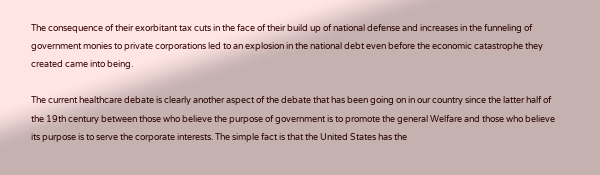The consequence of their exorbitant tax cuts in the face of their build up of national defense and increases in the funneling of government monies to private corporations led to an explosion in the national debt even before the economic catastrophe they created came into being.

The current healthcare debate is clearly another aspect of the debate that has been going on in our country since the latter half of the 19th century between those who believe the purpose of government is to promote the general Welfare and those who believe its purpose is to serve the corporate interests. The simple fact is that the United States has the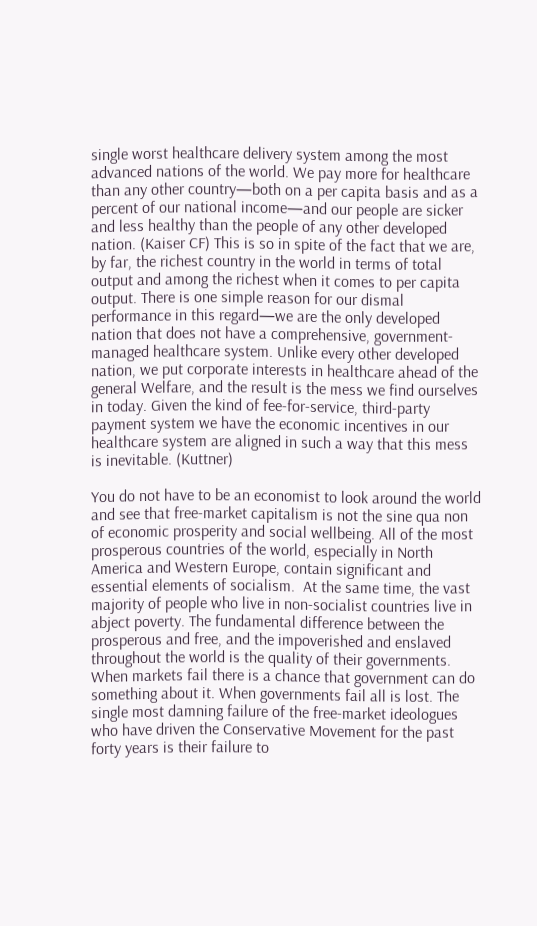single worst healthcare delivery system among the most advanced nations of the world. We pay more for healthcare than any other country—both on a per capita basis and as a percent of our national income—and our people are sicker and less healthy than the people of any other developed nation. (Kaiser CF) This is so in spite of the fact that we are, by far, the richest country in the world in terms of total output and among the richest when it comes to per capita output. There is one simple reason for our dismal performance in this regard—we are the only developed nation that does not have a comprehensive, government-managed healthcare system. Unlike every other developed nation, we put corporate interests in healthcare ahead of the general Welfare, and the result is the mess we find ourselves in today. Given the kind of fee-for-service, third-party payment system we have the economic incentives in our healthcare system are aligned in such a way that this mess is inevitable. (Kuttner)

You do not have to be an economist to look around the world and see that free-market capitalism is not the sine qua non of economic prosperity and social wellbeing. All of the most prosperous countries of the world, especially in North America and Western Europe, contain significant and essential elements of socialism.  At the same time, the vast majority of people who live in non-socialist countries live in abject poverty. The fundamental difference between the prosperous and free, and the impoverished and enslaved throughout the world is the quality of their governments. When markets fail there is a chance that government can do something about it. When governments fail all is lost. The single most damning failure of the free-market ideologues who have driven the Conservative Movement for the past forty years is their failure to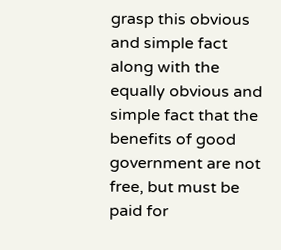grasp this obvious and simple fact along with the equally obvious and simple fact that the benefits of good government are not free, but must be paid for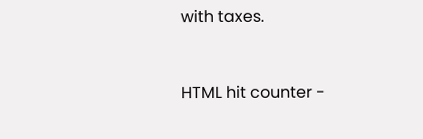with taxes.


HTML hit counter -